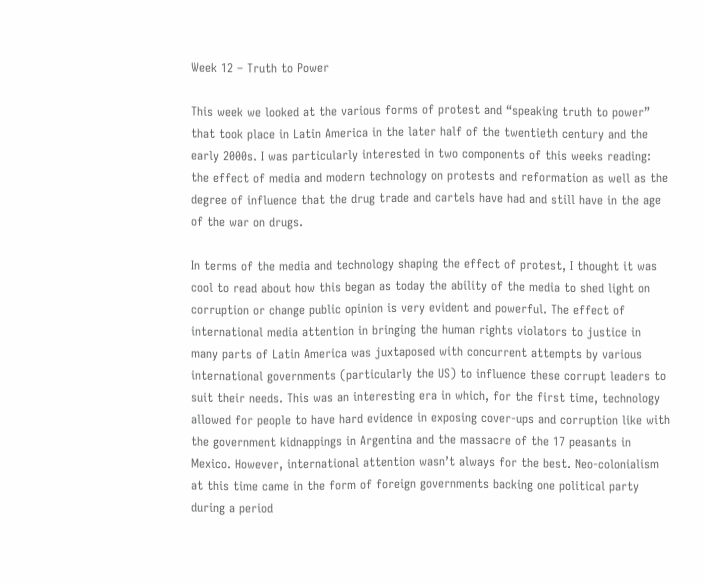Week 12 – Truth to Power

This week we looked at the various forms of protest and “speaking truth to power” that took place in Latin America in the later half of the twentieth century and the early 2000s. I was particularly interested in two components of this weeks reading: the effect of media and modern technology on protests and reformation as well as the degree of influence that the drug trade and cartels have had and still have in the age of the war on drugs.

In terms of the media and technology shaping the effect of protest, I thought it was cool to read about how this began as today the ability of the media to shed light on corruption or change public opinion is very evident and powerful. The effect of international media attention in bringing the human rights violators to justice in many parts of Latin America was juxtaposed with concurrent attempts by various international governments (particularly the US) to influence these corrupt leaders to suit their needs. This was an interesting era in which, for the first time, technology allowed for people to have hard evidence in exposing cover-ups and corruption like with the government kidnappings in Argentina and the massacre of the 17 peasants in Mexico. However, international attention wasn’t always for the best. Neo-colonialism at this time came in the form of foreign governments backing one political party during a period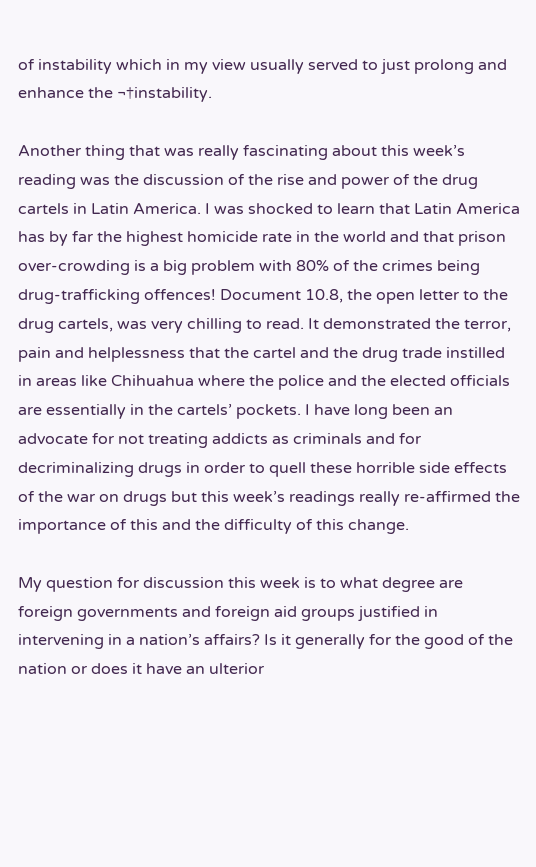of instability which in my view usually served to just prolong and enhance the ¬†instability.

Another thing that was really fascinating about this week’s reading was the discussion of the rise and power of the drug cartels in Latin America. I was shocked to learn that Latin America has by far the highest homicide rate in the world and that prison over-crowding is a big problem with 80% of the crimes being drug-trafficking offences! Document 10.8, the open letter to the drug cartels, was very chilling to read. It demonstrated the terror, pain and helplessness that the cartel and the drug trade instilled in areas like Chihuahua where the police and the elected officials are essentially in the cartels’ pockets. I have long been an advocate for not treating addicts as criminals and for decriminalizing drugs in order to quell these horrible side effects of the war on drugs but this week’s readings really re-affirmed the importance of this and the difficulty of this change.

My question for discussion this week is to what degree are foreign governments and foreign aid groups justified in intervening in a nation’s affairs? Is it generally for the good of the nation or does it have an ulterior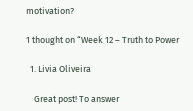motivation?

1 thought on “Week 12 – Truth to Power

  1. Livia Oliveira

    Great post! To answer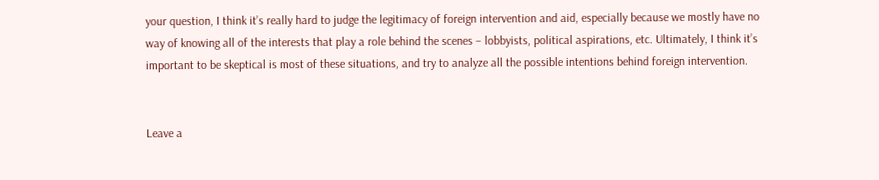your question, I think it’s really hard to judge the legitimacy of foreign intervention and aid, especially because we mostly have no way of knowing all of the interests that play a role behind the scenes – lobbyists, political aspirations, etc. Ultimately, I think it’s important to be skeptical is most of these situations, and try to analyze all the possible intentions behind foreign intervention.


Leave a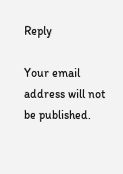Reply

Your email address will not be published.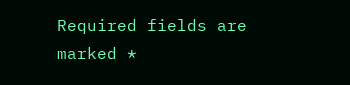Required fields are marked *